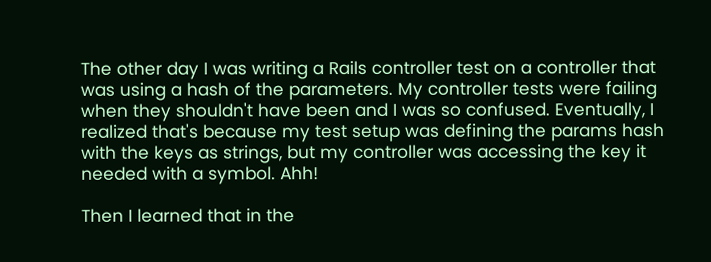The other day I was writing a Rails controller test on a controller that was using a hash of the parameters. My controller tests were failing when they shouldn't have been and I was so confused. Eventually, I realized that's because my test setup was defining the params hash with the keys as strings, but my controller was accessing the key it needed with a symbol. Ahh!

Then I learned that in the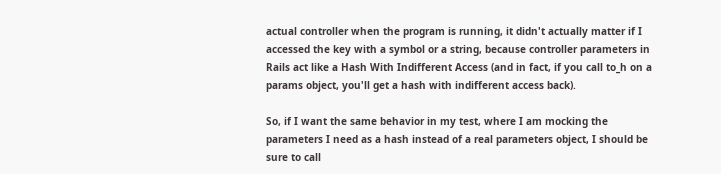actual controller when the program is running, it didn't actually matter if I accessed the key with a symbol or a string, because controller parameters in Rails act like a Hash With Indifferent Access (and in fact, if you call to_h on a params object, you'll get a hash with indifferent access back).

So, if I want the same behavior in my test, where I am mocking the parameters I need as a hash instead of a real parameters object, I should be sure to call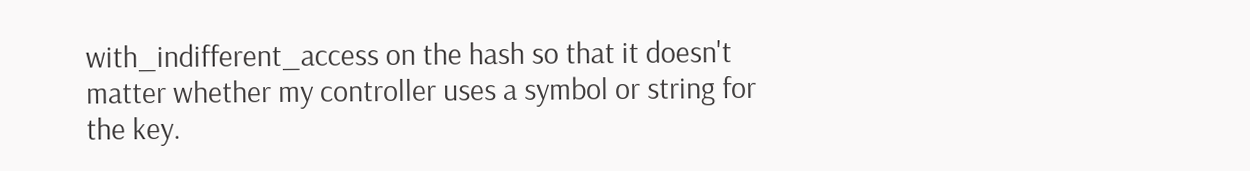with_indifferent_access on the hash so that it doesn't matter whether my controller uses a symbol or string for the key.